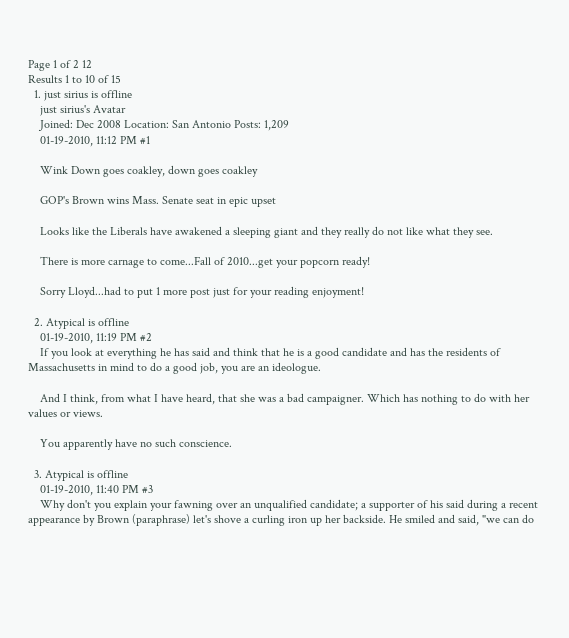Page 1 of 2 12
Results 1 to 10 of 15
  1. just sirius is offline
    just sirius's Avatar
    Joined: Dec 2008 Location: San Antonio Posts: 1,209
    01-19-2010, 11:12 PM #1

    Wink Down goes coakley, down goes coakley

    GOP's Brown wins Mass. Senate seat in epic upset

    Looks like the Liberals have awakened a sleeping giant and they really do not like what they see.

    There is more carnage to come...Fall of 2010...get your popcorn ready!

    Sorry Lloyd...had to put 1 more post just for your reading enjoyment!

  2. Atypical is offline
    01-19-2010, 11:19 PM #2
    If you look at everything he has said and think that he is a good candidate and has the residents of Massachusetts in mind to do a good job, you are an ideologue.

    And I think, from what I have heard, that she was a bad campaigner. Which has nothing to do with her values or views.

    You apparently have no such conscience.

  3. Atypical is offline
    01-19-2010, 11:40 PM #3
    Why don't you explain your fawning over an unqualified candidate; a supporter of his said during a recent appearance by Brown (paraphrase) let's shove a curling iron up her backside. He smiled and said, "we can do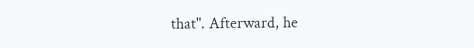that". Afterward, he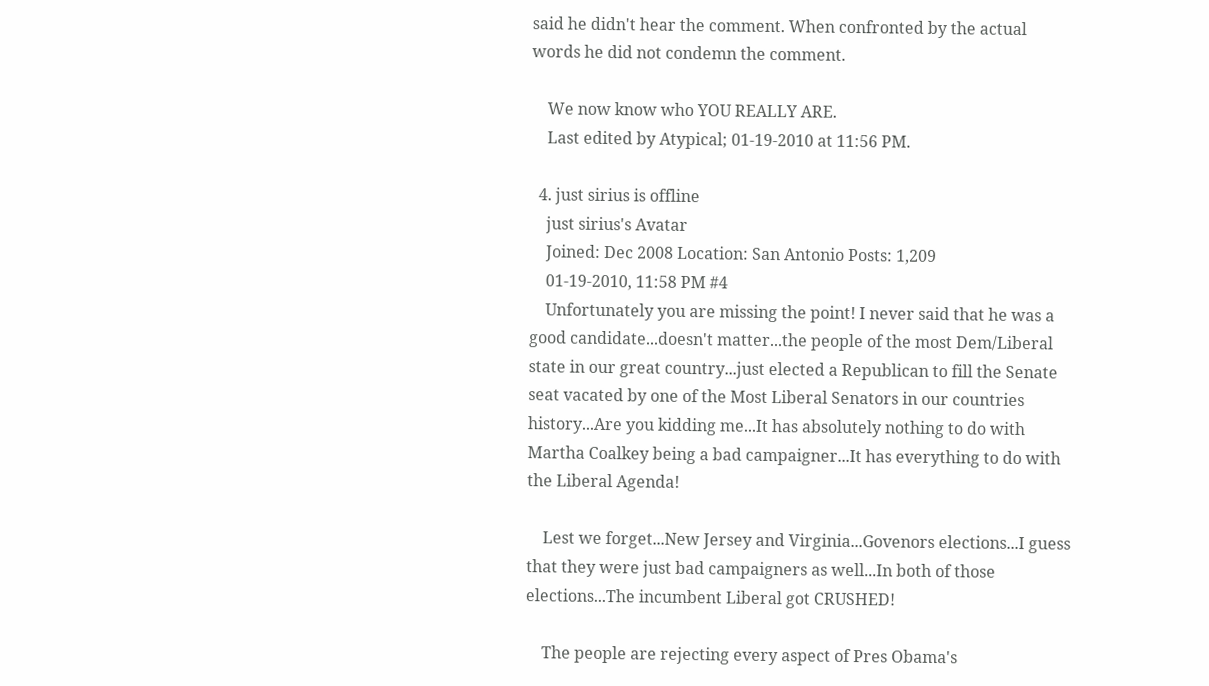said he didn't hear the comment. When confronted by the actual words he did not condemn the comment.

    We now know who YOU REALLY ARE.
    Last edited by Atypical; 01-19-2010 at 11:56 PM.

  4. just sirius is offline
    just sirius's Avatar
    Joined: Dec 2008 Location: San Antonio Posts: 1,209
    01-19-2010, 11:58 PM #4
    Unfortunately you are missing the point! I never said that he was a good candidate...doesn't matter...the people of the most Dem/Liberal state in our great country...just elected a Republican to fill the Senate seat vacated by one of the Most Liberal Senators in our countries history...Are you kidding me...It has absolutely nothing to do with Martha Coalkey being a bad campaigner...It has everything to do with the Liberal Agenda!

    Lest we forget...New Jersey and Virginia...Govenors elections...I guess that they were just bad campaigners as well...In both of those elections...The incumbent Liberal got CRUSHED!

    The people are rejecting every aspect of Pres Obama's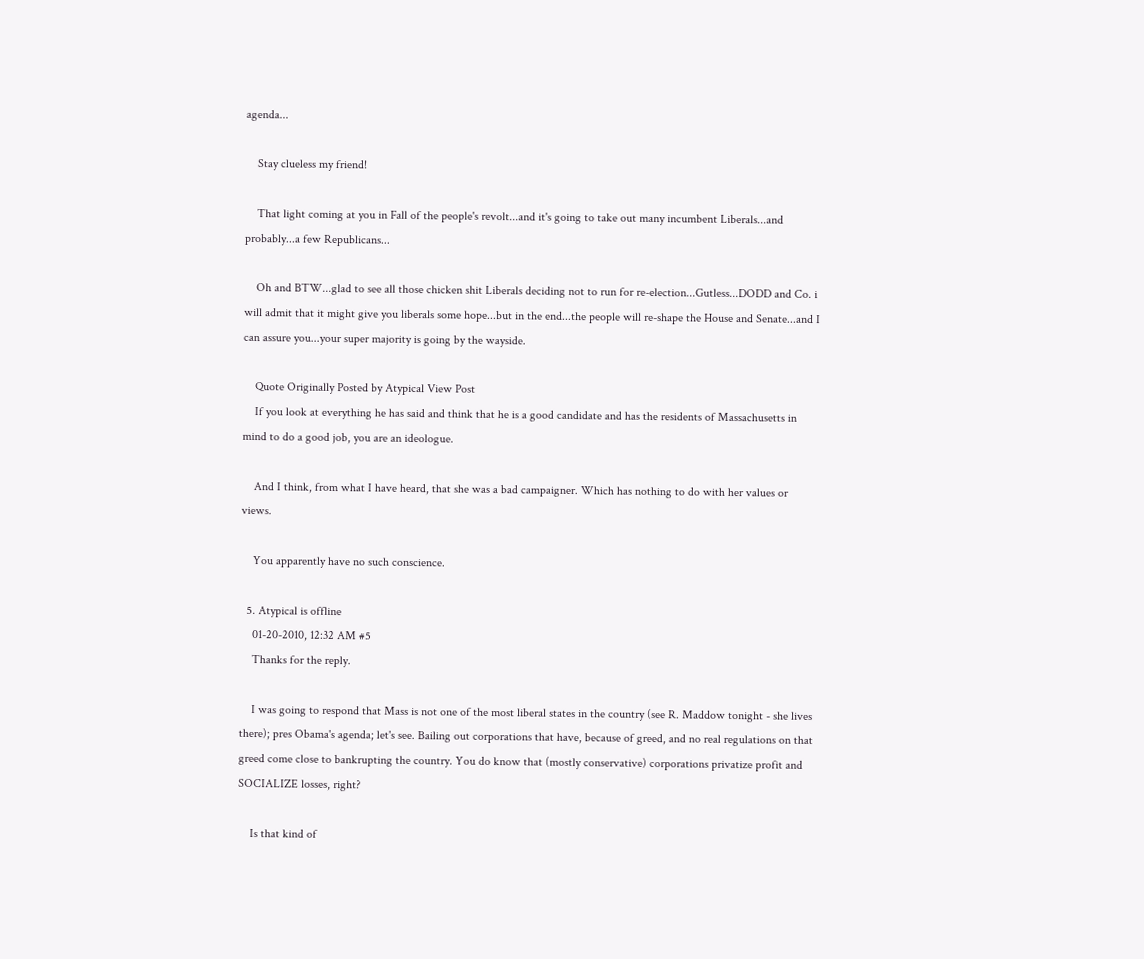agenda...

    Stay clueless my friend!

    That light coming at you in Fall of the people's revolt...and it's going to take out many incumbent Liberals...and probably...a few Republicans...

    Oh and BTW...glad to see all those chicken shit Liberals deciding not to run for re-election...Gutless...DODD and Co. i will admit that it might give you liberals some hope...but in the end...the people will re-shape the House and Senate...and I can assure you...your super majority is going by the wayside.

    Quote Originally Posted by Atypical View Post
    If you look at everything he has said and think that he is a good candidate and has the residents of Massachusetts in mind to do a good job, you are an ideologue.

    And I think, from what I have heard, that she was a bad campaigner. Which has nothing to do with her values or views.

    You apparently have no such conscience.

  5. Atypical is offline
    01-20-2010, 12:32 AM #5
    Thanks for the reply.

    I was going to respond that Mass is not one of the most liberal states in the country (see R. Maddow tonight - she lives there); pres Obama's agenda; let's see. Bailing out corporations that have, because of greed, and no real regulations on that greed come close to bankrupting the country. You do know that (mostly conservative) corporations privatize profit and SOCIALIZE losses, right?

    Is that kind of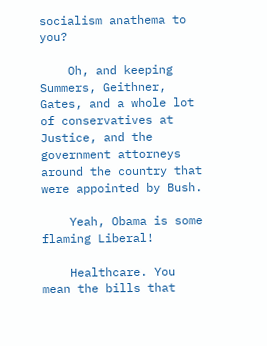socialism anathema to you?

    Oh, and keeping Summers, Geithner, Gates, and a whole lot of conservatives at Justice, and the government attorneys around the country that were appointed by Bush.

    Yeah, Obama is some flaming Liberal!

    Healthcare. You mean the bills that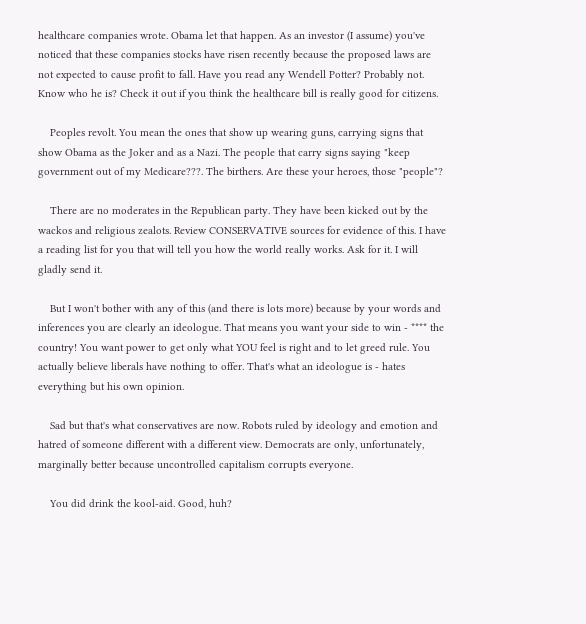healthcare companies wrote. Obama let that happen. As an investor (I assume) you've noticed that these companies stocks have risen recently because the proposed laws are not expected to cause profit to fall. Have you read any Wendell Potter? Probably not. Know who he is? Check it out if you think the healthcare bill is really good for citizens.

    Peoples revolt. You mean the ones that show up wearing guns, carrying signs that show Obama as the Joker and as a Nazi. The people that carry signs saying "keep government out of my Medicare???. The birthers. Are these your heroes, those "people"?

    There are no moderates in the Republican party. They have been kicked out by the wackos and religious zealots. Review CONSERVATIVE sources for evidence of this. I have a reading list for you that will tell you how the world really works. Ask for it. I will gladly send it.

    But I won't bother with any of this (and there is lots more) because by your words and inferences you are clearly an ideologue. That means you want your side to win - **** the country! You want power to get only what YOU feel is right and to let greed rule. You actually believe liberals have nothing to offer. That's what an ideologue is - hates everything but his own opinion.

    Sad but that's what conservatives are now. Robots ruled by ideology and emotion and hatred of someone different with a different view. Democrats are only, unfortunately, marginally better because uncontrolled capitalism corrupts everyone.

    You did drink the kool-aid. Good, huh?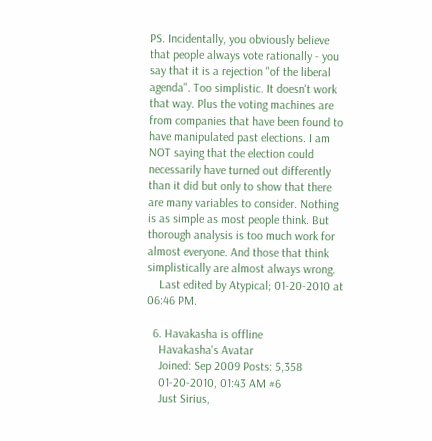PS. Incidentally, you obviously believe that people always vote rationally - you say that it is a rejection "of the liberal agenda". Too simplistic. It doesn't work that way. Plus the voting machines are from companies that have been found to have manipulated past elections. I am NOT saying that the election could necessarily have turned out differently than it did but only to show that there are many variables to consider. Nothing is as simple as most people think. But thorough analysis is too much work for almost everyone. And those that think simplistically are almost always wrong.
    Last edited by Atypical; 01-20-2010 at 06:46 PM.

  6. Havakasha is offline
    Havakasha's Avatar
    Joined: Sep 2009 Posts: 5,358
    01-20-2010, 01:43 AM #6
    Just Sirius,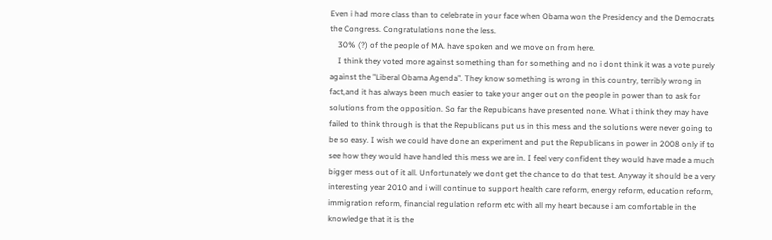Even i had more class than to celebrate in your face when Obama won the Presidency and the Democrats the Congress. Congratulations none the less.
    30% (?) of the people of MA. have spoken and we move on from here.
    I think they voted more against something than for something and no i dont think it was a vote purely against the "Liberal Obama Agenda". They know something is wrong in this country, terribly wrong in fact,and it has always been much easier to take your anger out on the people in power than to ask for solutions from the opposition. So far the Repubicans have presented none. What i think they may have failed to think through is that the Republicans put us in this mess and the solutions were never going to be so easy. I wish we could have done an experiment and put the Republicans in power in 2008 only if to see how they would have handled this mess we are in. I feel very confident they would have made a much bigger mess out of it all. Unfortunately we dont get the chance to do that test. Anyway it should be a very interesting year 2010 and i will continue to support health care reform, energy reform, education reform, immigration reform, financial regulation reform etc with all my heart because i am comfortable in the knowledge that it is the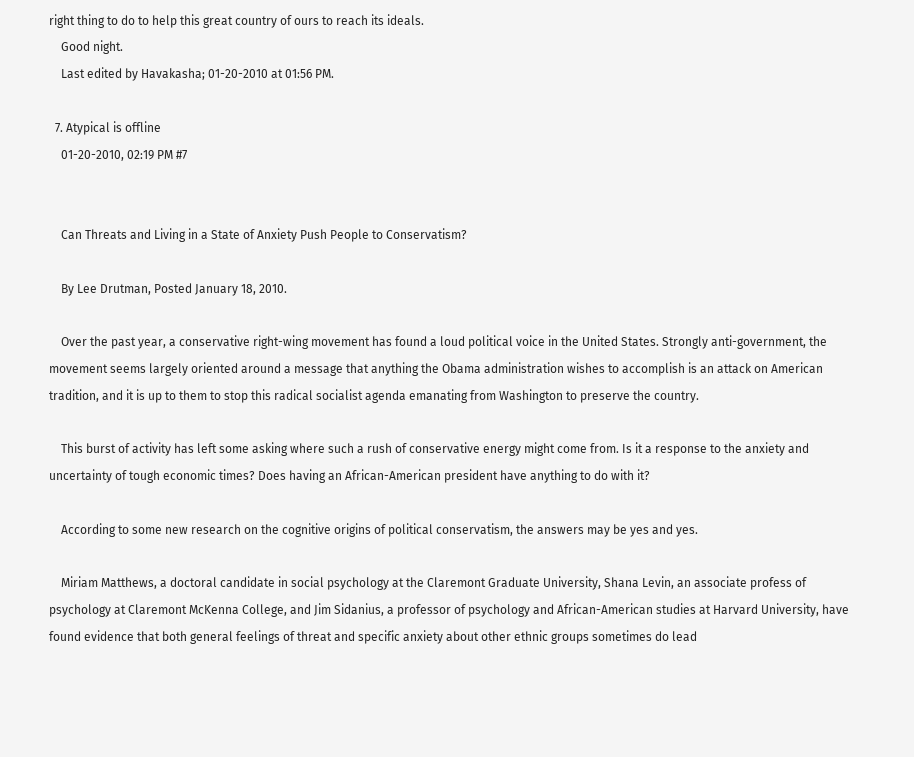right thing to do to help this great country of ours to reach its ideals.
    Good night.
    Last edited by Havakasha; 01-20-2010 at 01:56 PM.

  7. Atypical is offline
    01-20-2010, 02:19 PM #7


    Can Threats and Living in a State of Anxiety Push People to Conservatism?

    By Lee Drutman, Posted January 18, 2010.

    Over the past year, a conservative right-wing movement has found a loud political voice in the United States. Strongly anti-government, the movement seems largely oriented around a message that anything the Obama administration wishes to accomplish is an attack on American tradition, and it is up to them to stop this radical socialist agenda emanating from Washington to preserve the country.

    This burst of activity has left some asking where such a rush of conservative energy might come from. Is it a response to the anxiety and uncertainty of tough economic times? Does having an African-American president have anything to do with it?

    According to some new research on the cognitive origins of political conservatism, the answers may be yes and yes.

    Miriam Matthews, a doctoral candidate in social psychology at the Claremont Graduate University, Shana Levin, an associate profess of psychology at Claremont McKenna College, and Jim Sidanius, a professor of psychology and African-American studies at Harvard University, have found evidence that both general feelings of threat and specific anxiety about other ethnic groups sometimes do lead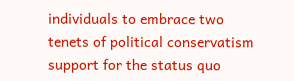individuals to embrace two tenets of political conservatism support for the status quo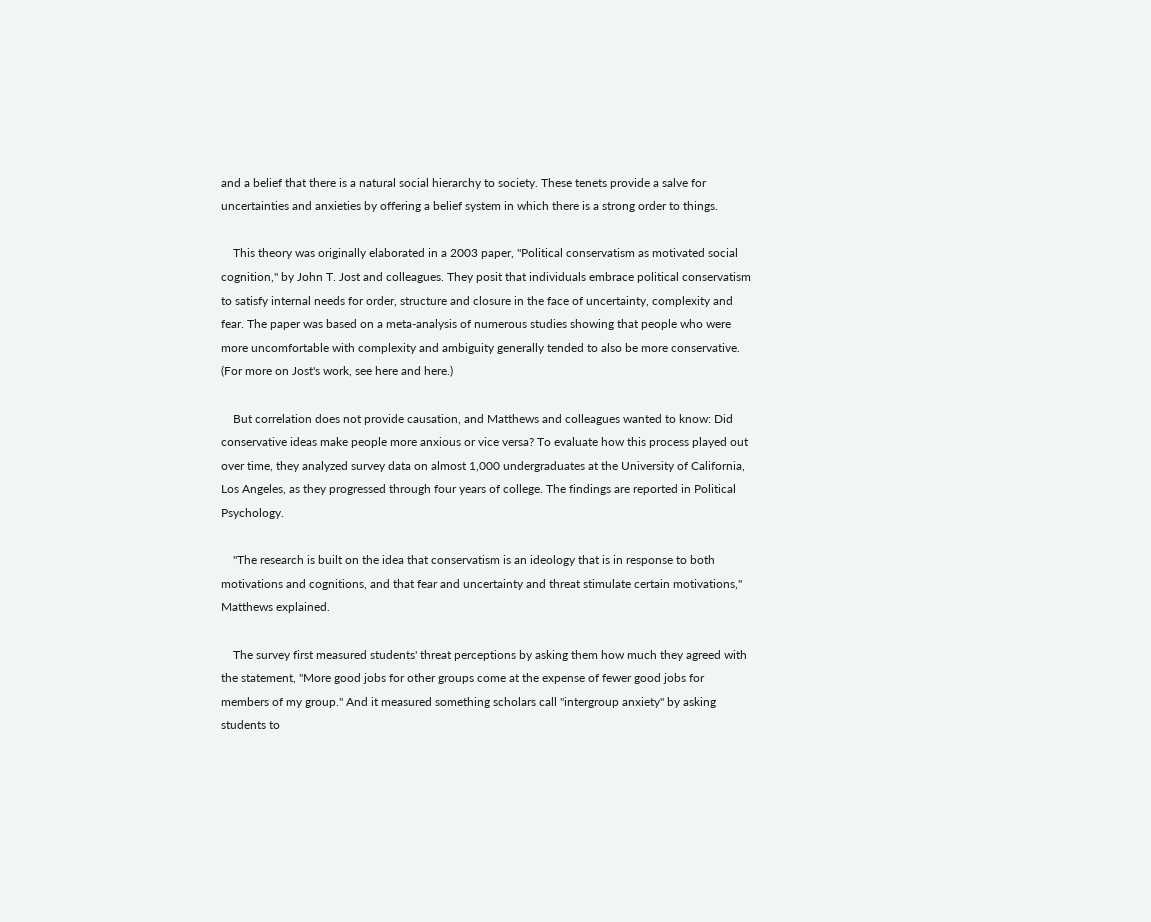and a belief that there is a natural social hierarchy to society. These tenets provide a salve for uncertainties and anxieties by offering a belief system in which there is a strong order to things.

    This theory was originally elaborated in a 2003 paper, "Political conservatism as motivated social cognition," by John T. Jost and colleagues. They posit that individuals embrace political conservatism to satisfy internal needs for order, structure and closure in the face of uncertainty, complexity and fear. The paper was based on a meta-analysis of numerous studies showing that people who were more uncomfortable with complexity and ambiguity generally tended to also be more conservative. (For more on Jost's work, see here and here.)

    But correlation does not provide causation, and Matthews and colleagues wanted to know: Did conservative ideas make people more anxious or vice versa? To evaluate how this process played out over time, they analyzed survey data on almost 1,000 undergraduates at the University of California, Los Angeles, as they progressed through four years of college. The findings are reported in Political Psychology.

    "The research is built on the idea that conservatism is an ideology that is in response to both motivations and cognitions, and that fear and uncertainty and threat stimulate certain motivations," Matthews explained.

    The survey first measured students' threat perceptions by asking them how much they agreed with the statement, "More good jobs for other groups come at the expense of fewer good jobs for members of my group." And it measured something scholars call "intergroup anxiety" by asking students to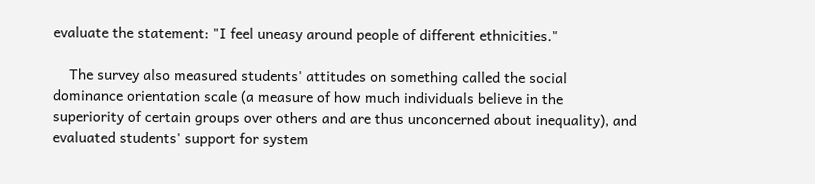evaluate the statement: "I feel uneasy around people of different ethnicities."

    The survey also measured students' attitudes on something called the social dominance orientation scale (a measure of how much individuals believe in the superiority of certain groups over others and are thus unconcerned about inequality), and evaluated students' support for system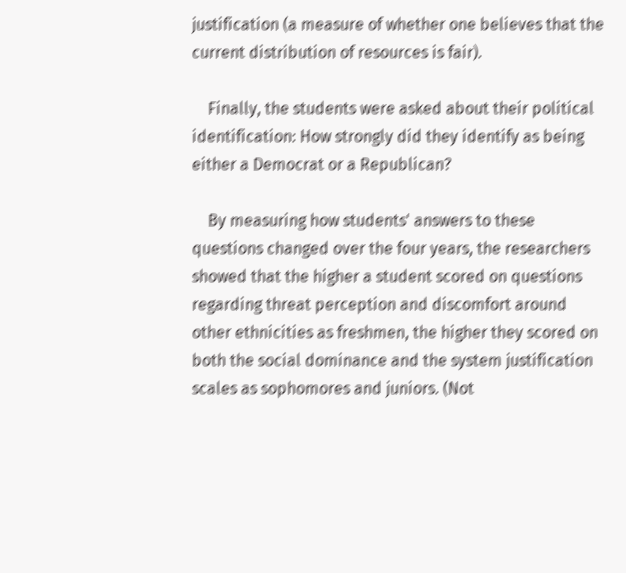justification (a measure of whether one believes that the current distribution of resources is fair).

    Finally, the students were asked about their political identification: How strongly did they identify as being either a Democrat or a Republican?

    By measuring how students' answers to these questions changed over the four years, the researchers showed that the higher a student scored on questions regarding threat perception and discomfort around other ethnicities as freshmen, the higher they scored on both the social dominance and the system justification scales as sophomores and juniors. (Not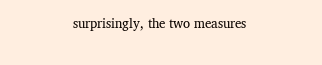surprisingly, the two measures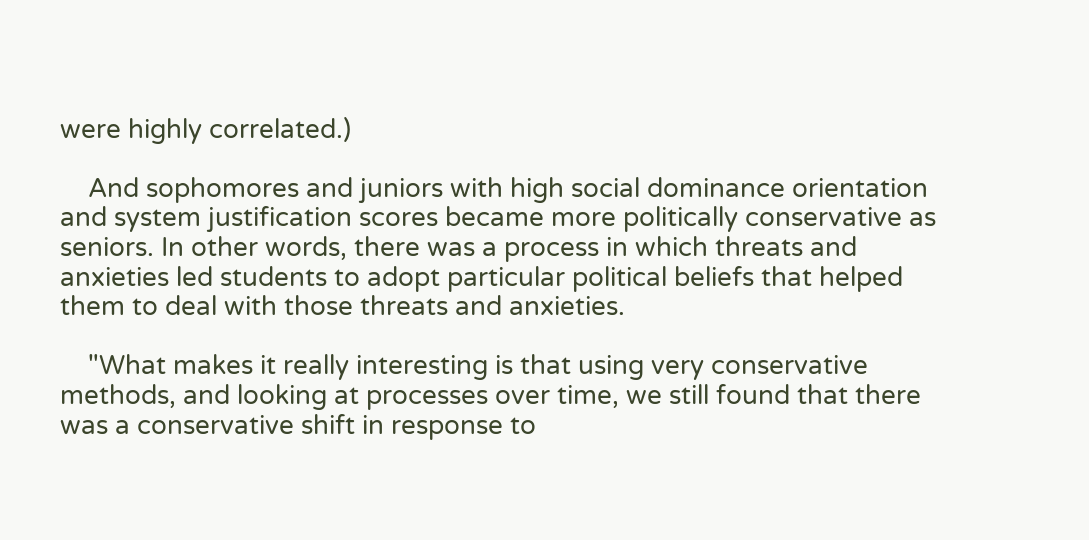were highly correlated.)

    And sophomores and juniors with high social dominance orientation and system justification scores became more politically conservative as seniors. In other words, there was a process in which threats and anxieties led students to adopt particular political beliefs that helped them to deal with those threats and anxieties.

    "What makes it really interesting is that using very conservative methods, and looking at processes over time, we still found that there was a conservative shift in response to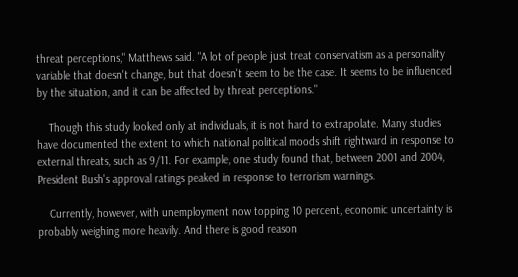threat perceptions," Matthews said. "A lot of people just treat conservatism as a personality variable that doesn't change, but that doesn't seem to be the case. It seems to be influenced by the situation, and it can be affected by threat perceptions."

    Though this study looked only at individuals, it is not hard to extrapolate. Many studies have documented the extent to which national political moods shift rightward in response to external threats, such as 9/11. For example, one study found that, between 2001 and 2004, President Bush's approval ratings peaked in response to terrorism warnings.

    Currently, however, with unemployment now topping 10 percent, economic uncertainty is probably weighing more heavily. And there is good reason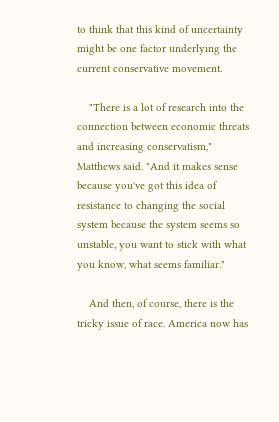to think that this kind of uncertainty might be one factor underlying the current conservative movement.

    "There is a lot of research into the connection between economic threats and increasing conservatism," Matthews said. "And it makes sense because you've got this idea of resistance to changing the social system because the system seems so unstable, you want to stick with what you know, what seems familiar."

    And then, of course, there is the tricky issue of race. America now has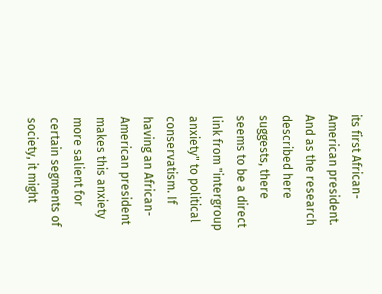its first African-American president. And as the research described here suggests, there seems to be a direct link from "intergroup anxiety" to political conservatism. If having an African-American president makes this anxiety more salient for certain segments of society, it might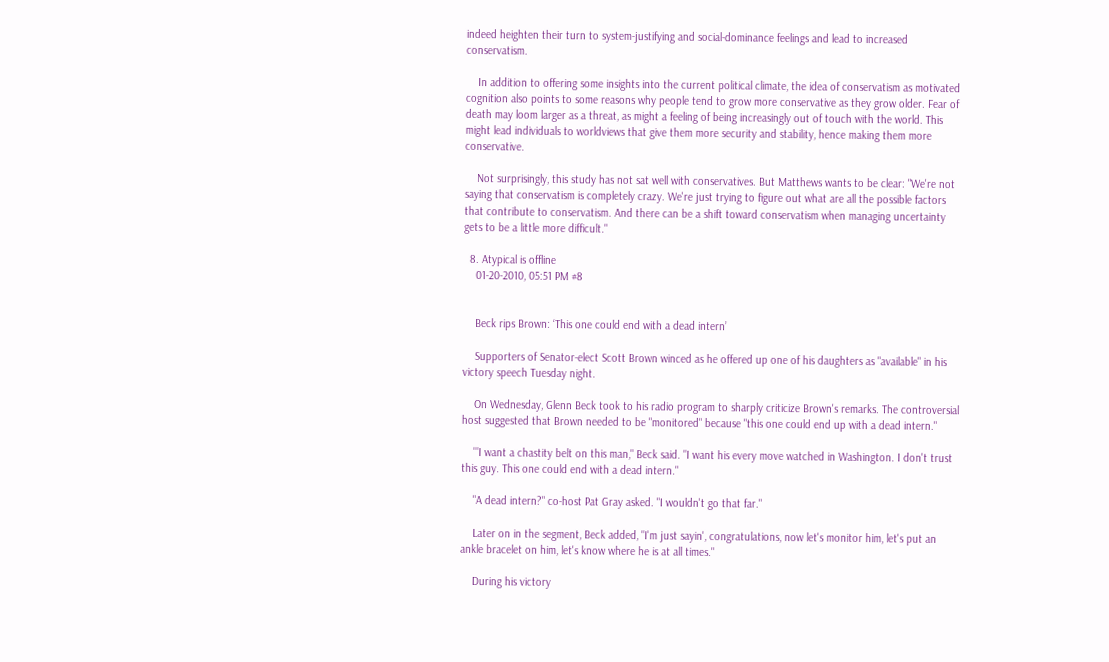indeed heighten their turn to system-justifying and social-dominance feelings and lead to increased conservatism.

    In addition to offering some insights into the current political climate, the idea of conservatism as motivated cognition also points to some reasons why people tend to grow more conservative as they grow older. Fear of death may loom larger as a threat, as might a feeling of being increasingly out of touch with the world. This might lead individuals to worldviews that give them more security and stability, hence making them more conservative.

    Not surprisingly, this study has not sat well with conservatives. But Matthews wants to be clear: "We're not saying that conservatism is completely crazy. We're just trying to figure out what are all the possible factors that contribute to conservatism. And there can be a shift toward conservatism when managing uncertainty gets to be a little more difficult."

  8. Atypical is offline
    01-20-2010, 05:51 PM #8


    Beck rips Brown: ‘This one could end with a dead intern’

    Supporters of Senator-elect Scott Brown winced as he offered up one of his daughters as "available" in his victory speech Tuesday night.

    On Wednesday, Glenn Beck took to his radio program to sharply criticize Brown's remarks. The controversial host suggested that Brown needed to be "monitored" because "this one could end up with a dead intern."

    '"I want a chastity belt on this man," Beck said. "I want his every move watched in Washington. I don't trust this guy. This one could end with a dead intern."

    "A dead intern?" co-host Pat Gray asked. "I wouldn't go that far."

    Later on in the segment, Beck added, "I'm just sayin', congratulations, now let's monitor him, let's put an ankle bracelet on him, let's know where he is at all times."

    During his victory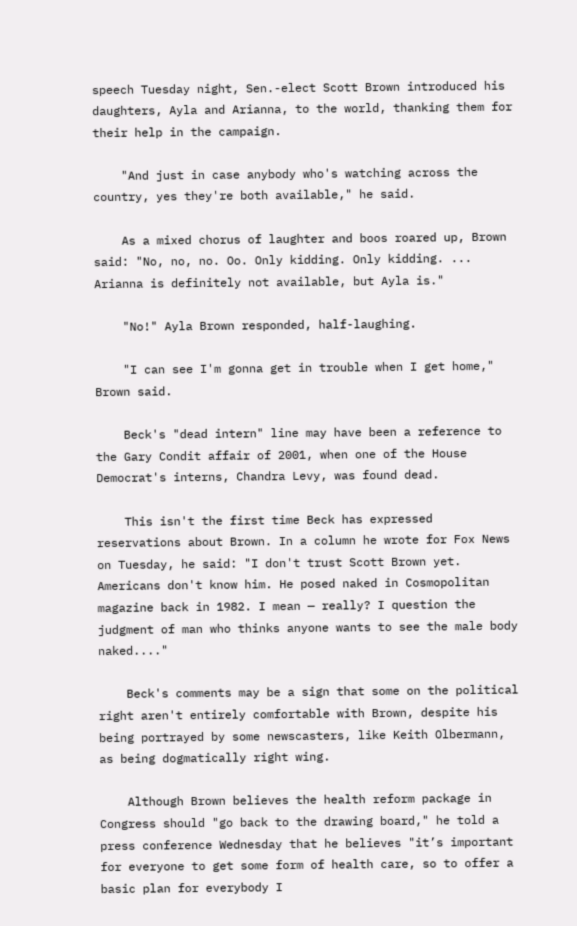speech Tuesday night, Sen.-elect Scott Brown introduced his daughters, Ayla and Arianna, to the world, thanking them for their help in the campaign.

    "And just in case anybody who's watching across the country, yes they're both available," he said.

    As a mixed chorus of laughter and boos roared up, Brown said: "No, no, no. Oo. Only kidding. Only kidding. ... Arianna is definitely not available, but Ayla is."

    "No!" Ayla Brown responded, half-laughing.

    "I can see I'm gonna get in trouble when I get home," Brown said.

    Beck's "dead intern" line may have been a reference to the Gary Condit affair of 2001, when one of the House Democrat's interns, Chandra Levy, was found dead.

    This isn't the first time Beck has expressed reservations about Brown. In a column he wrote for Fox News on Tuesday, he said: "I don't trust Scott Brown yet. Americans don't know him. He posed naked in Cosmopolitan magazine back in 1982. I mean — really? I question the judgment of man who thinks anyone wants to see the male body naked...."

    Beck's comments may be a sign that some on the political right aren't entirely comfortable with Brown, despite his being portrayed by some newscasters, like Keith Olbermann, as being dogmatically right wing.

    Although Brown believes the health reform package in Congress should "go back to the drawing board," he told a press conference Wednesday that he believes "it’s important for everyone to get some form of health care, so to offer a basic plan for everybody I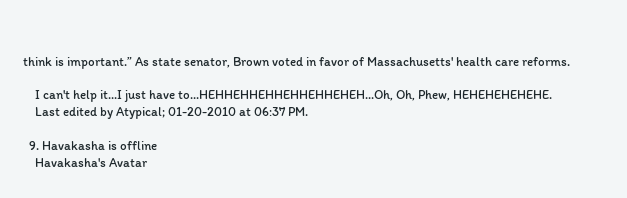think is important.” As state senator, Brown voted in favor of Massachusetts' health care reforms.

    I can't help it...I just have to...HEHHEHHEHHEHHEHHEHEH...Oh, Oh, Phew, HEHEHEHEHEHE.
    Last edited by Atypical; 01-20-2010 at 06:37 PM.

  9. Havakasha is offline
    Havakasha's Avatar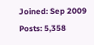Joined: Sep 2009 Posts: 5,358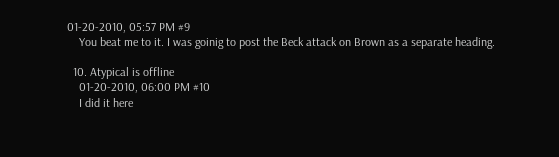01-20-2010, 05:57 PM #9
    You beat me to it. I was goinig to post the Beck attack on Brown as a separate heading.

  10. Atypical is offline
    01-20-2010, 06:00 PM #10
    I did it here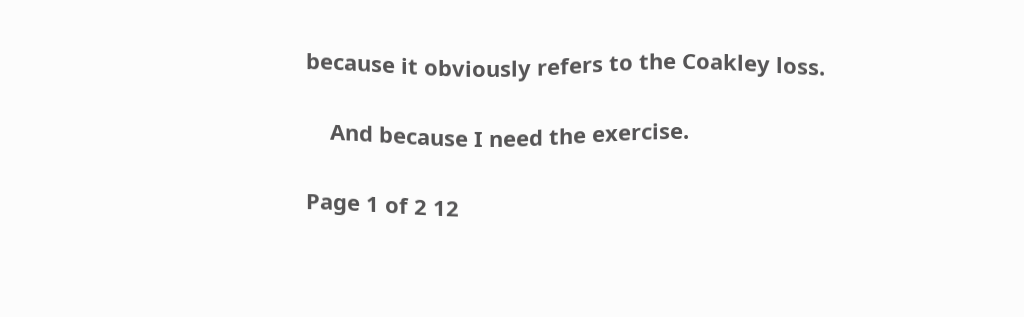because it obviously refers to the Coakley loss.

    And because I need the exercise.

Page 1 of 2 12